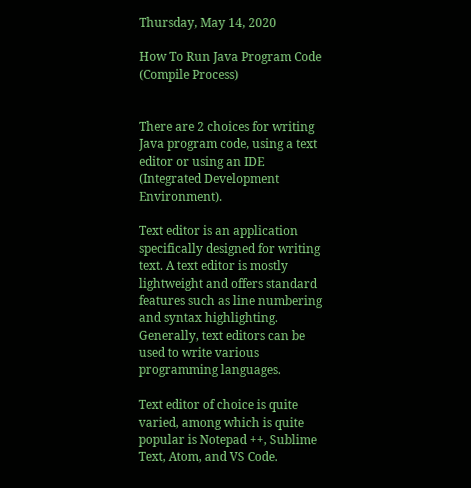Thursday, May 14, 2020

How To Run Java Program Code (Compile Process)


There are 2 choices for writing Java program code, using a text editor or using an IDE (Integrated Development Environment).

Text editor is an application specifically designed for writing text. A text editor is mostly lightweight and offers standard features such as line numbering and syntax highlighting. Generally, text editors can be used to write various programming languages.

Text editor of choice is quite varied, among which is quite popular is Notepad ++, Sublime Text, Atom, and VS Code.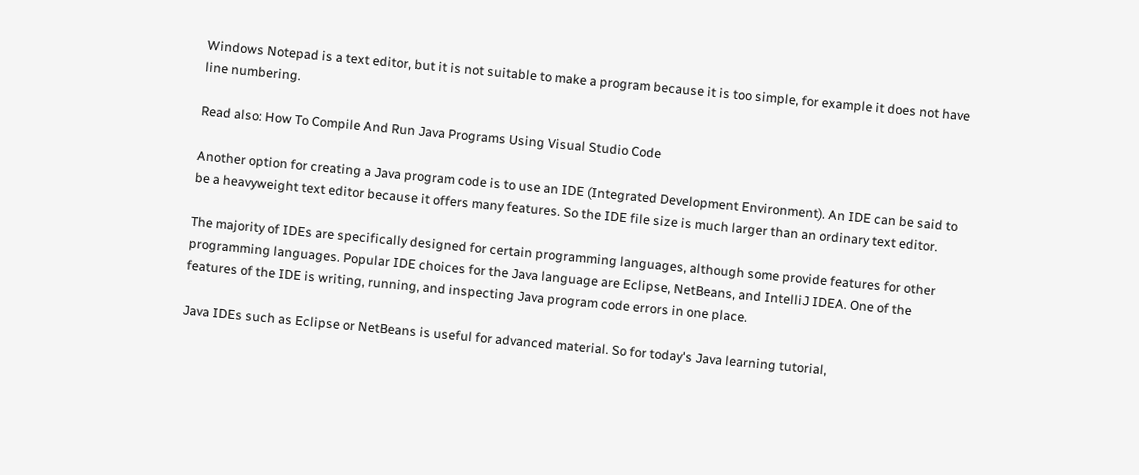Windows Notepad is a text editor, but it is not suitable to make a program because it is too simple, for example it does not have line numbering.

Read also: How To Compile And Run Java Programs Using Visual Studio Code

Another option for creating a Java program code is to use an IDE (Integrated Development Environment). An IDE can be said to be a heavyweight text editor because it offers many features. So the IDE file size is much larger than an ordinary text editor.

The majority of IDEs are specifically designed for certain programming languages, although some provide features for other programming languages. Popular IDE choices for the Java language are Eclipse, NetBeans, and IntelliJ IDEA. One of the features of the IDE is writing, running, and inspecting Java program code errors in one place.

Java IDEs such as Eclipse or NetBeans is useful for advanced material. So for today's Java learning tutorial,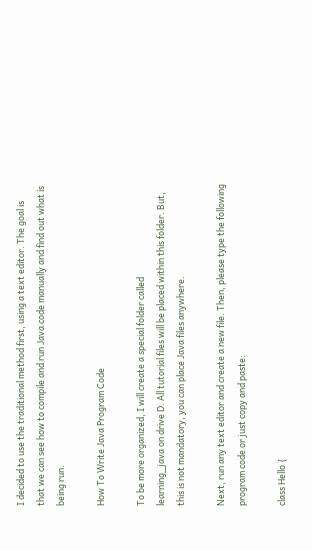I decided to use the traditional method first, using a text editor. The goal is that we can see how to compile and run Java code manually and find out what is being run.

How To Write Java Program Code

To be more organized, I will create a special folder called
learning_java on drive D. All tutorial files will be placed within this folder. But, this is not mandatory, you can place Java files anywhere.

Next, run any text editor and create a new file. Then, please type the following program code or just copy and paste:

class Hello {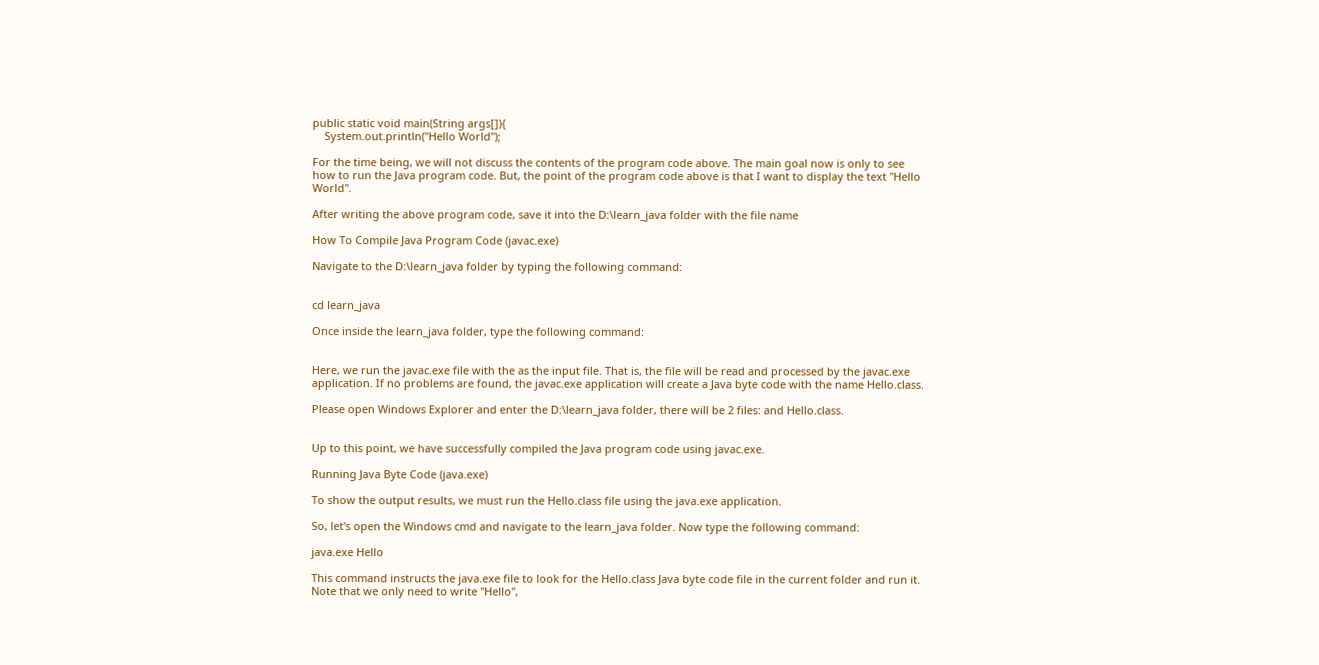public static void main(String args[]){
    System.out.println("Hello World");

For the time being, we will not discuss the contents of the program code above. The main goal now is only to see how to run the Java program code. But, the point of the program code above is that I want to display the text "Hello World".

After writing the above program code, save it into the D:\learn_java folder with the file name

How To Compile Java Program Code (javac.exe)

Navigate to the D:\learn_java folder by typing the following command:


cd learn_java

Once inside the learn_java folder, type the following command:


Here, we run the javac.exe file with the as the input file. That is, the file will be read and processed by the javac.exe application. If no problems are found, the javac.exe application will create a Java byte code with the name Hello.class.

Please open Windows Explorer and enter the D:\learn_java folder, there will be 2 files: and Hello.class.


Up to this point, we have successfully compiled the Java program code using javac.exe.

Running Java Byte Code (java.exe)

To show the output results, we must run the Hello.class file using the java.exe application.

So, let's open the Windows cmd and navigate to the learn_java folder. Now type the following command:

java.exe Hello

This command instructs the java.exe file to look for the Hello.class Java byte code file in the current folder and run it. Note that we only need to write "Hello",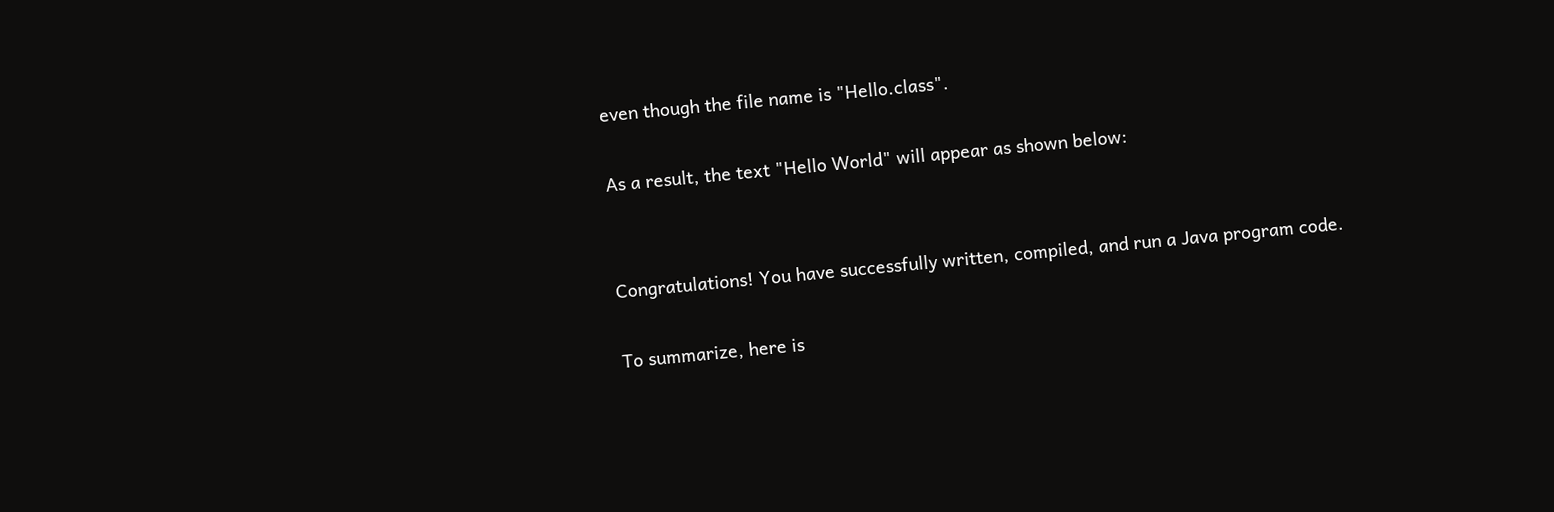even though the file name is "Hello.class".

As a result, the text "Hello World" will appear as shown below:


Congratulations! You have successfully written, compiled, and run a Java program code.

To summarize, here is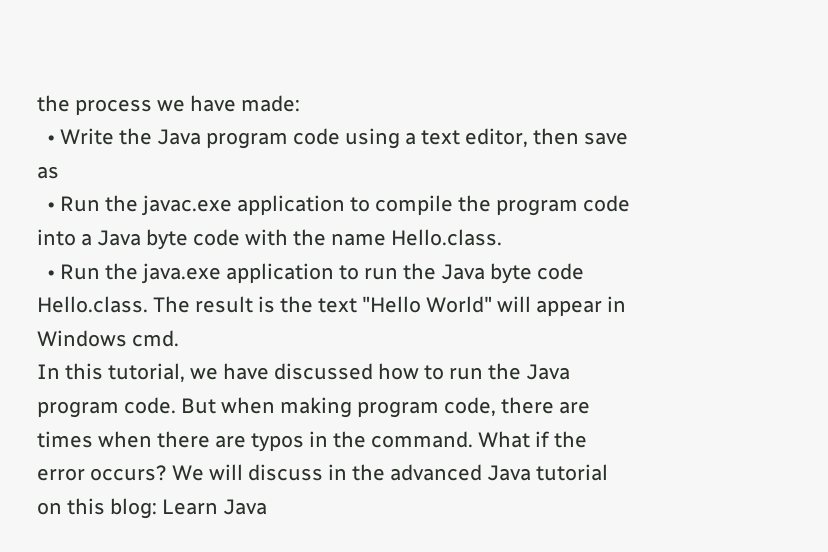the process we have made:
  • Write the Java program code using a text editor, then save as
  • Run the javac.exe application to compile the program code into a Java byte code with the name Hello.class.
  • Run the java.exe application to run the Java byte code Hello.class. The result is the text "Hello World" will appear in Windows cmd.
In this tutorial, we have discussed how to run the Java program code. But when making program code, there are times when there are typos in the command. What if the error occurs? We will discuss in the advanced Java tutorial on this blog: Learn Java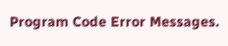Program Code Error Messages.